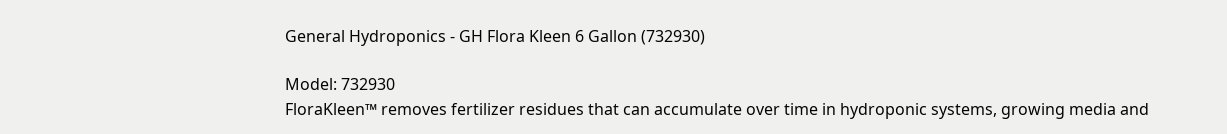General Hydroponics - GH Flora Kleen 6 Gallon (732930)

Model: 732930
FloraKleen™ removes fertilizer residues that can accumulate over time in hydroponic systems, growing media and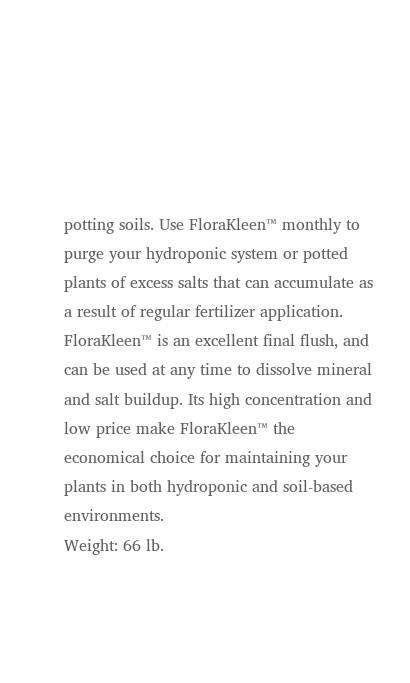potting soils. Use FloraKleen™ monthly to purge your hydroponic system or potted plants of excess salts that can accumulate as a result of regular fertilizer application. FloraKleen™ is an excellent final flush, and can be used at any time to dissolve mineral and salt buildup. Its high concentration and low price make FloraKleen™ the economical choice for maintaining your plants in both hydroponic and soil-based environments.
Weight: 66 lb.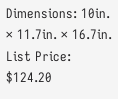Dimensions: 10in. × 11.7in. × 16.7in.
List Price: $124.20